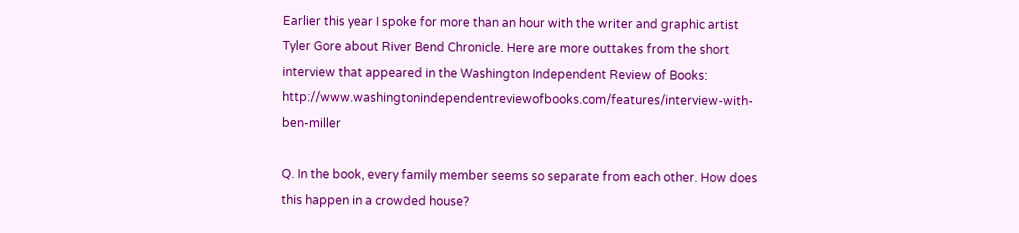Earlier this year I spoke for more than an hour with the writer and graphic artist Tyler Gore about River Bend Chronicle. Here are more outtakes from the short interview that appeared in the Washington Independent Review of Books: http://www.washingtonindependentreviewofbooks.com/features/interview-with-ben-miller

Q. In the book, every family member seems so separate from each other. How does this happen in a crowded house?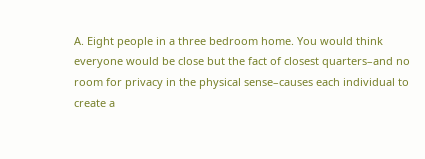A. Eight people in a three bedroom home. You would think everyone would be close but the fact of closest quarters–and no room for privacy in the physical sense–causes each individual to create a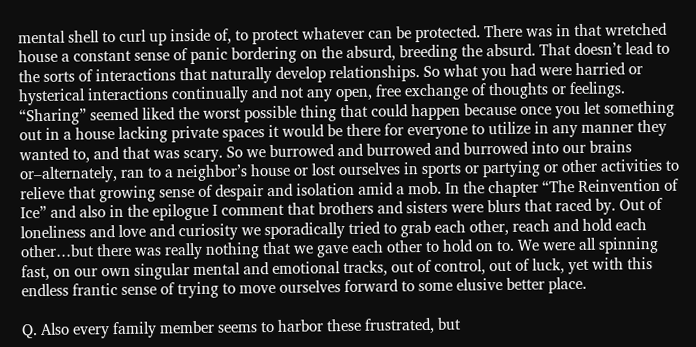mental shell to curl up inside of, to protect whatever can be protected. There was in that wretched house a constant sense of panic bordering on the absurd, breeding the absurd. That doesn’t lead to the sorts of interactions that naturally develop relationships. So what you had were harried or hysterical interactions continually and not any open, free exchange of thoughts or feelings. “Sharing” seemed liked the worst possible thing that could happen because once you let something out in a house lacking private spaces it would be there for everyone to utilize in any manner they wanted to, and that was scary. So we burrowed and burrowed and burrowed into our brains or–alternately, ran to a neighbor’s house or lost ourselves in sports or partying or other activities to relieve that growing sense of despair and isolation amid a mob. In the chapter “The Reinvention of Ice” and also in the epilogue I comment that brothers and sisters were blurs that raced by. Out of loneliness and love and curiosity we sporadically tried to grab each other, reach and hold each other…but there was really nothing that we gave each other to hold on to. We were all spinning fast, on our own singular mental and emotional tracks, out of control, out of luck, yet with this endless frantic sense of trying to move ourselves forward to some elusive better place.

Q. Also every family member seems to harbor these frustrated, but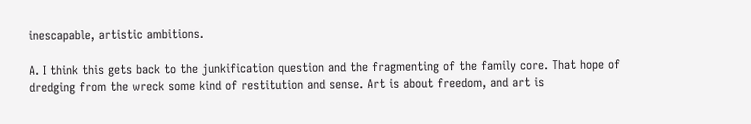inescapable, artistic ambitions.

A. I think this gets back to the junkification question and the fragmenting of the family core. That hope of dredging from the wreck some kind of restitution and sense. Art is about freedom, and art is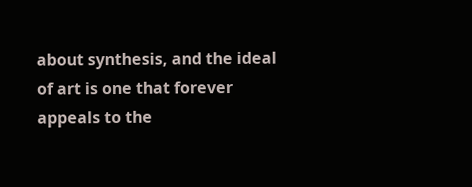about synthesis, and the ideal of art is one that forever appeals to the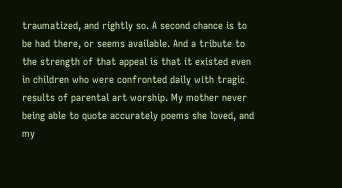traumatized, and rightly so. A second chance is to be had there, or seems available. And a tribute to the strength of that appeal is that it existed even in children who were confronted daily with tragic results of parental art worship. My mother never being able to quote accurately poems she loved, and my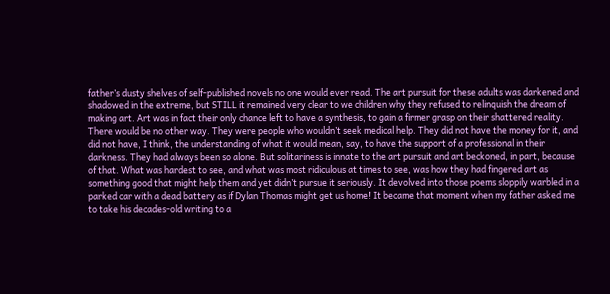father’s dusty shelves of self-published novels no one would ever read. The art pursuit for these adults was darkened and shadowed in the extreme, but STILL it remained very clear to we children why they refused to relinquish the dream of making art. Art was in fact their only chance left to have a synthesis, to gain a firmer grasp on their shattered reality. There would be no other way. They were people who wouldn’t seek medical help. They did not have the money for it, and did not have, I think, the understanding of what it would mean, say, to have the support of a professional in their darkness. They had always been so alone. But solitariness is innate to the art pursuit and art beckoned, in part, because of that. What was hardest to see, and what was most ridiculous at times to see, was how they had fingered art as something good that might help them and yet didn’t pursue it seriously. It devolved into those poems sloppily warbled in a parked car with a dead battery as if Dylan Thomas might get us home! It became that moment when my father asked me to take his decades-old writing to a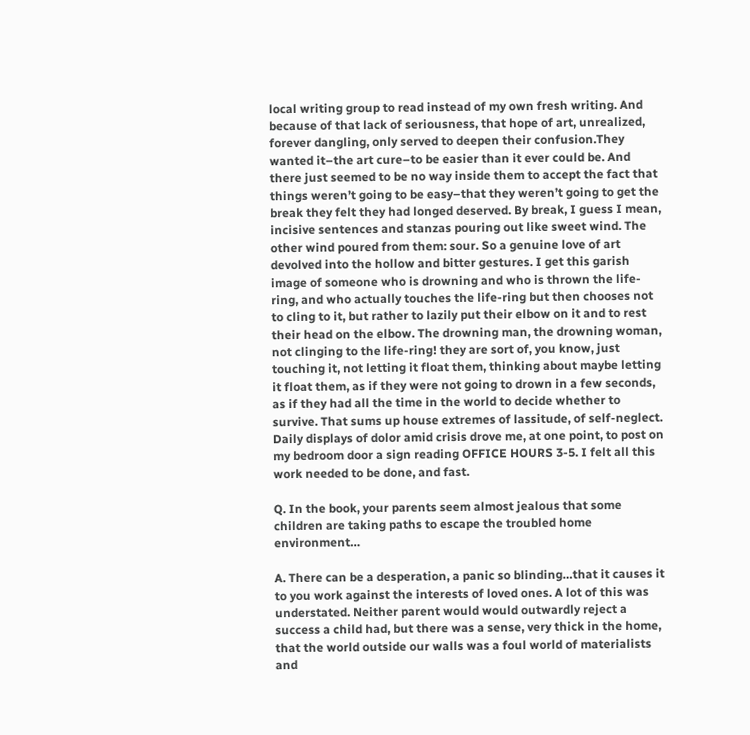local writing group to read instead of my own fresh writing. And because of that lack of seriousness, that hope of art, unrealized, forever dangling, only served to deepen their confusion.They wanted it–the art cure–to be easier than it ever could be. And there just seemed to be no way inside them to accept the fact that things weren’t going to be easy–that they weren’t going to get the break they felt they had longed deserved. By break, I guess I mean, incisive sentences and stanzas pouring out like sweet wind. The other wind poured from them: sour. So a genuine love of art devolved into the hollow and bitter gestures. I get this garish image of someone who is drowning and who is thrown the life-ring, and who actually touches the life-ring but then chooses not to cling to it, but rather to lazily put their elbow on it and to rest their head on the elbow. The drowning man, the drowning woman, not clinging to the life-ring! they are sort of, you know, just touching it, not letting it float them, thinking about maybe letting it float them, as if they were not going to drown in a few seconds, as if they had all the time in the world to decide whether to survive. That sums up house extremes of lassitude, of self-neglect. Daily displays of dolor amid crisis drove me, at one point, to post on my bedroom door a sign reading OFFICE HOURS 3-5. I felt all this work needed to be done, and fast.

Q. In the book, your parents seem almost jealous that some children are taking paths to escape the troubled home environment…

A. There can be a desperation, a panic so blinding…that it causes it to you work against the interests of loved ones. A lot of this was understated. Neither parent would would outwardly reject a success a child had, but there was a sense, very thick in the home, that the world outside our walls was a foul world of materialists and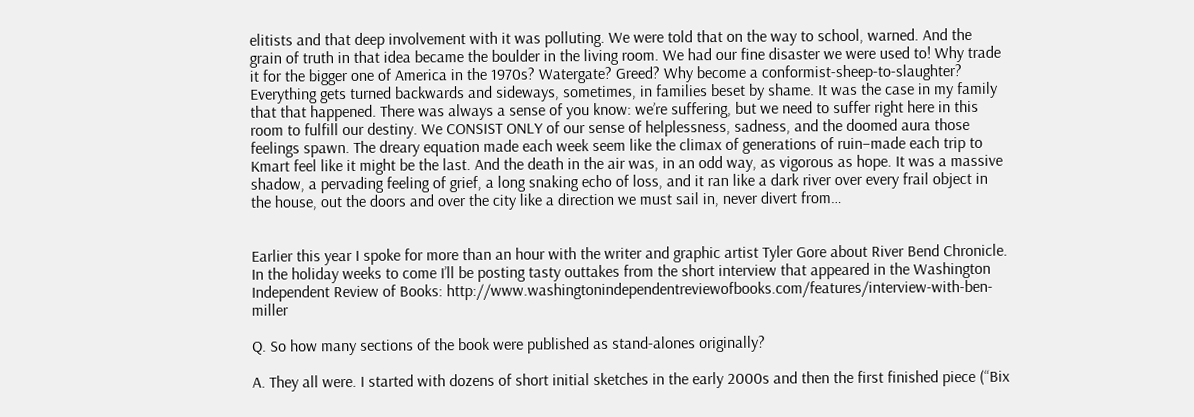elitists and that deep involvement with it was polluting. We were told that on the way to school, warned. And the grain of truth in that idea became the boulder in the living room. We had our fine disaster we were used to! Why trade it for the bigger one of America in the 1970s? Watergate? Greed? Why become a conformist-sheep-to-slaughter? Everything gets turned backwards and sideways, sometimes, in families beset by shame. It was the case in my family that that happened. There was always a sense of you know: we’re suffering, but we need to suffer right here in this room to fulfill our destiny. We CONSIST ONLY of our sense of helplessness, sadness, and the doomed aura those feelings spawn. The dreary equation made each week seem like the climax of generations of ruin–made each trip to Kmart feel like it might be the last. And the death in the air was, in an odd way, as vigorous as hope. It was a massive shadow, a pervading feeling of grief, a long snaking echo of loss, and it ran like a dark river over every frail object in the house, out the doors and over the city like a direction we must sail in, never divert from…


Earlier this year I spoke for more than an hour with the writer and graphic artist Tyler Gore about River Bend Chronicle. In the holiday weeks to come I’ll be posting tasty outtakes from the short interview that appeared in the Washington Independent Review of Books: http://www.washingtonindependentreviewofbooks.com/features/interview-with-ben-miller

Q. So how many sections of the book were published as stand-alones originally?

A. They all were. I started with dozens of short initial sketches in the early 2000s and then the first finished piece (“Bix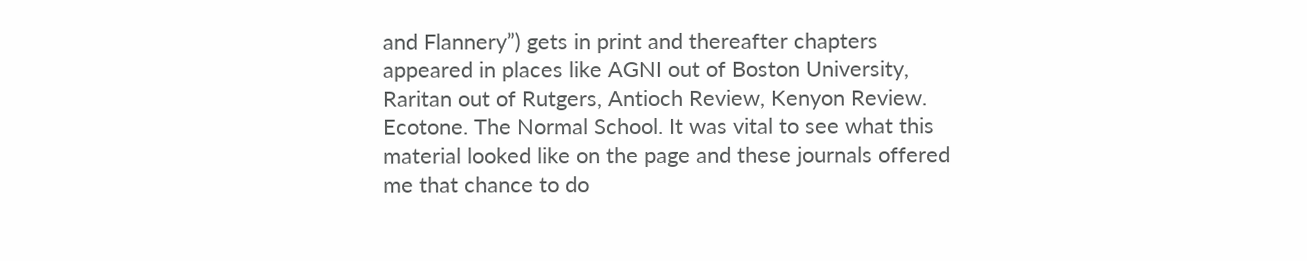and Flannery”) gets in print and thereafter chapters appeared in places like AGNI out of Boston University, Raritan out of Rutgers, Antioch Review, Kenyon Review. Ecotone. The Normal School. It was vital to see what this material looked like on the page and these journals offered me that chance to do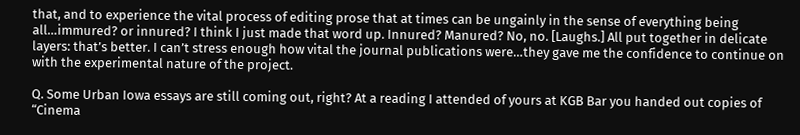that, and to experience the vital process of editing prose that at times can be ungainly in the sense of everything being all…immured? or innured? I think I just made that word up. Innured? Manured? No, no. [Laughs.] All put together in delicate layers: that’s better. I can’t stress enough how vital the journal publications were…they gave me the confidence to continue on with the experimental nature of the project.

Q. Some Urban Iowa essays are still coming out, right? At a reading I attended of yours at KGB Bar you handed out copies of “Cinema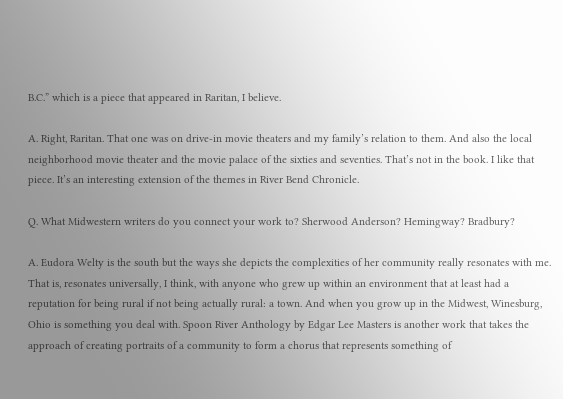B.C.” which is a piece that appeared in Raritan, I believe.

A. Right, Raritan. That one was on drive-in movie theaters and my family’s relation to them. And also the local neighborhood movie theater and the movie palace of the sixties and seventies. That’s not in the book. I like that piece. It’s an interesting extension of the themes in River Bend Chronicle.

Q. What Midwestern writers do you connect your work to? Sherwood Anderson? Hemingway? Bradbury?

A. Eudora Welty is the south but the ways she depicts the complexities of her community really resonates with me. That is, resonates universally, I think, with anyone who grew up within an environment that at least had a reputation for being rural if not being actually rural: a town. And when you grow up in the Midwest, Winesburg, Ohio is something you deal with. Spoon River Anthology by Edgar Lee Masters is another work that takes the approach of creating portraits of a community to form a chorus that represents something of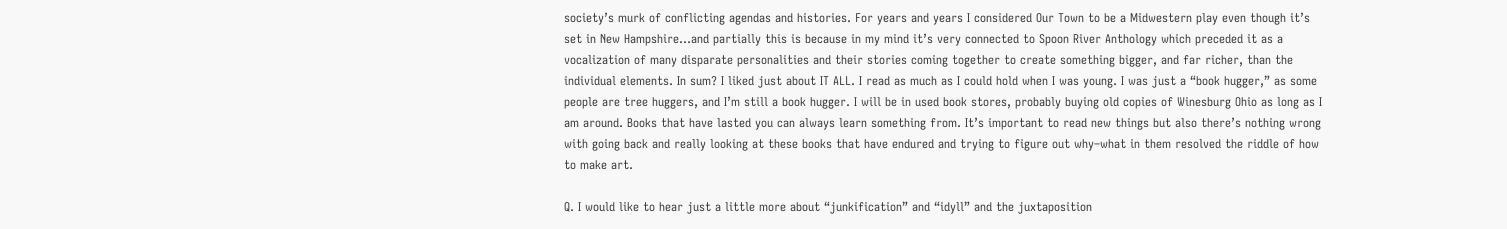society’s murk of conflicting agendas and histories. For years and years I considered Our Town to be a Midwestern play even though it’s set in New Hampshire…and partially this is because in my mind it’s very connected to Spoon River Anthology which preceded it as a vocalization of many disparate personalities and their stories coming together to create something bigger, and far richer, than the individual elements. In sum? I liked just about IT ALL. I read as much as I could hold when I was young. I was just a “book hugger,” as some people are tree huggers, and I’m still a book hugger. I will be in used book stores, probably buying old copies of Winesburg Ohio as long as I am around. Books that have lasted you can always learn something from. It’s important to read new things but also there’s nothing wrong with going back and really looking at these books that have endured and trying to figure out why–what in them resolved the riddle of how to make art.

Q. I would like to hear just a little more about “junkification” and “idyll” and the juxtaposition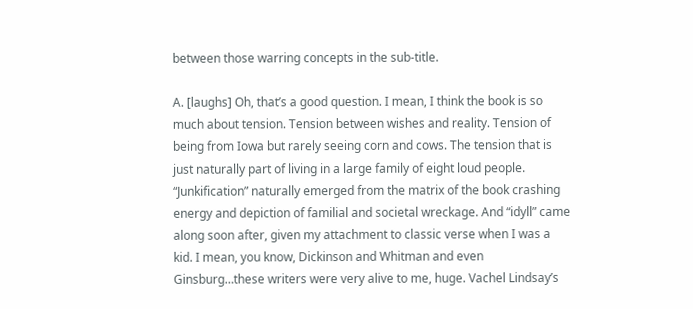between those warring concepts in the sub-title.

A. [laughs] Oh, that’s a good question. I mean, I think the book is so much about tension. Tension between wishes and reality. Tension of being from Iowa but rarely seeing corn and cows. The tension that is just naturally part of living in a large family of eight loud people. “Junkification” naturally emerged from the matrix of the book crashing energy and depiction of familial and societal wreckage. And “idyll” came along soon after, given my attachment to classic verse when I was a kid. I mean, you know, Dickinson and Whitman and even Ginsburg…these writers were very alive to me, huge. Vachel Lindsay’s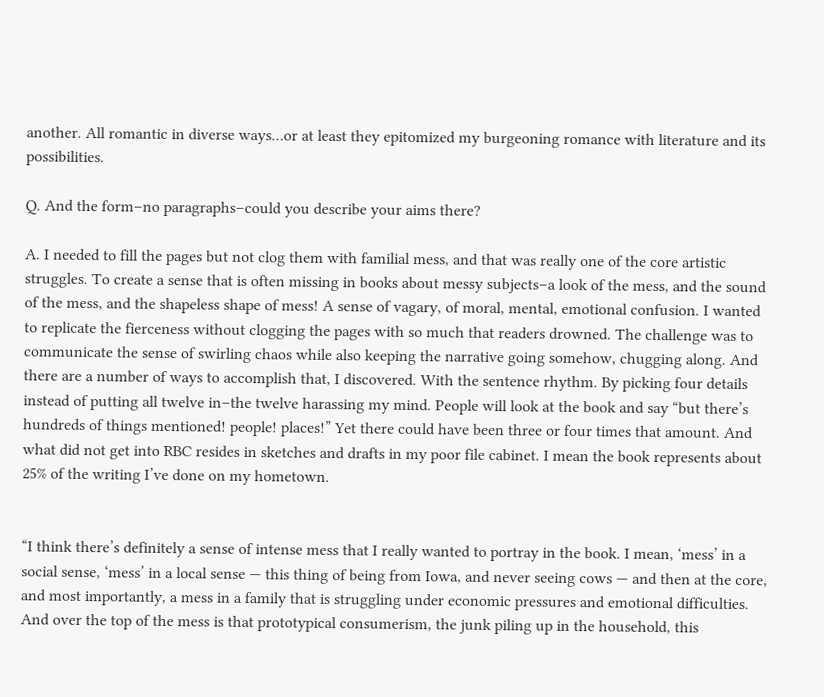another. All romantic in diverse ways…or at least they epitomized my burgeoning romance with literature and its possibilities.

Q. And the form–no paragraphs–could you describe your aims there?

A. I needed to fill the pages but not clog them with familial mess, and that was really one of the core artistic struggles. To create a sense that is often missing in books about messy subjects–a look of the mess, and the sound of the mess, and the shapeless shape of mess! A sense of vagary, of moral, mental, emotional confusion. I wanted to replicate the fierceness without clogging the pages with so much that readers drowned. The challenge was to communicate the sense of swirling chaos while also keeping the narrative going somehow, chugging along. And there are a number of ways to accomplish that, I discovered. With the sentence rhythm. By picking four details instead of putting all twelve in–the twelve harassing my mind. People will look at the book and say “but there’s hundreds of things mentioned! people! places!” Yet there could have been three or four times that amount. And what did not get into RBC resides in sketches and drafts in my poor file cabinet. I mean the book represents about 25% of the writing I’ve done on my hometown.


“I think there’s definitely a sense of intense mess that I really wanted to portray in the book. I mean, ‘mess’ in a social sense, ‘mess’ in a local sense — this thing of being from Iowa, and never seeing cows — and then at the core, and most importantly, a mess in a family that is struggling under economic pressures and emotional difficulties. And over the top of the mess is that prototypical consumerism, the junk piling up in the household, this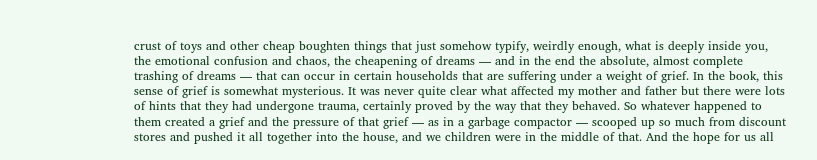crust of toys and other cheap boughten things that just somehow typify, weirdly enough, what is deeply inside you, the emotional confusion and chaos, the cheapening of dreams — and in the end the absolute, almost complete trashing of dreams — that can occur in certain households that are suffering under a weight of grief. In the book, this sense of grief is somewhat mysterious. It was never quite clear what affected my mother and father but there were lots of hints that they had undergone trauma, certainly proved by the way that they behaved. So whatever happened to them created a grief and the pressure of that grief — as in a garbage compactor — scooped up so much from discount stores and pushed it all together into the house, and we children were in the middle of that. And the hope for us all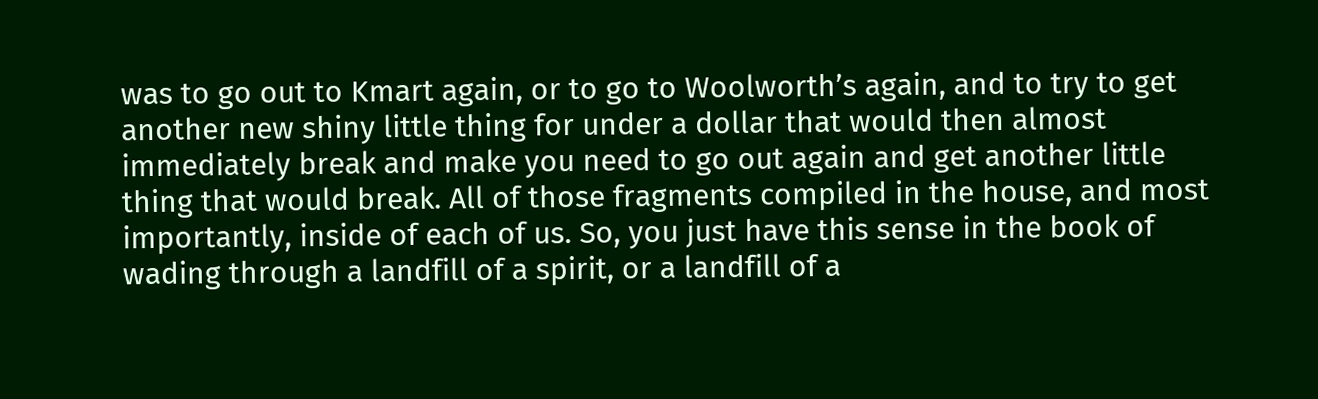was to go out to Kmart again, or to go to Woolworth’s again, and to try to get another new shiny little thing for under a dollar that would then almost immediately break and make you need to go out again and get another little thing that would break. All of those fragments compiled in the house, and most importantly, inside of each of us. So, you just have this sense in the book of wading through a landfill of a spirit, or a landfill of a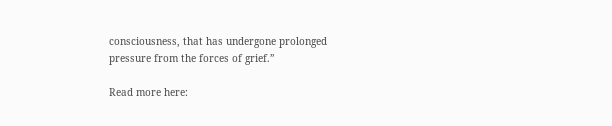consciousness, that has undergone prolonged pressure from the forces of grief.”

Read more here: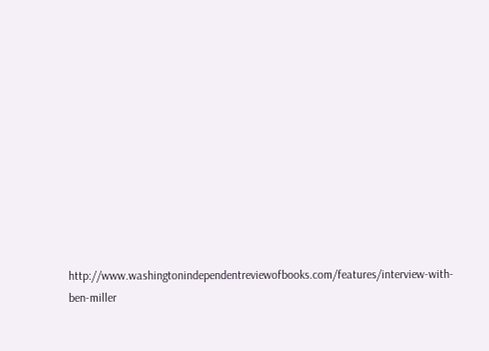http://www.washingtonindependentreviewofbooks.com/features/interview-with-ben-miller